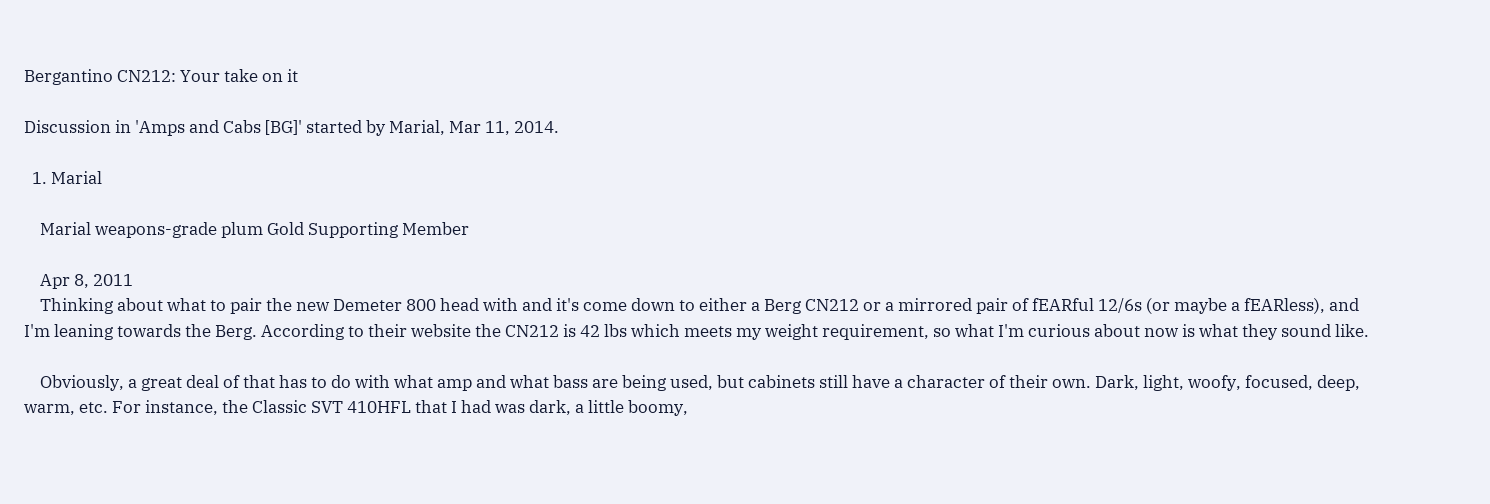Bergantino CN212: Your take on it

Discussion in 'Amps and Cabs [BG]' started by Marial, Mar 11, 2014.

  1. Marial

    Marial weapons-grade plum Gold Supporting Member

    Apr 8, 2011
    Thinking about what to pair the new Demeter 800 head with and it's come down to either a Berg CN212 or a mirrored pair of fEARful 12/6s (or maybe a fEARless), and I'm leaning towards the Berg. According to their website the CN212 is 42 lbs which meets my weight requirement, so what I'm curious about now is what they sound like.

    Obviously, a great deal of that has to do with what amp and what bass are being used, but cabinets still have a character of their own. Dark, light, woofy, focused, deep, warm, etc. For instance, the Classic SVT 410HFL that I had was dark, a little boomy,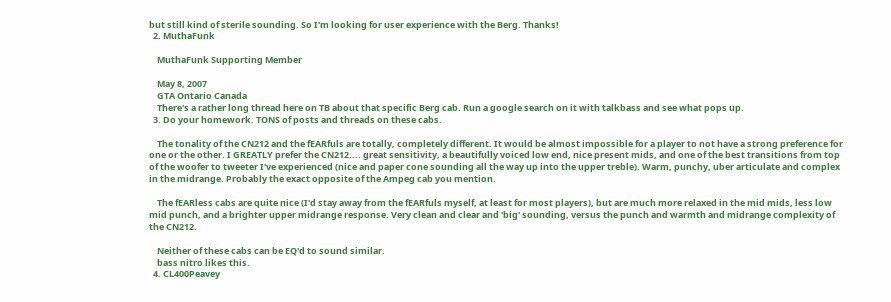but still kind of sterile sounding. So I'm looking for user experience with the Berg. Thanks!
  2. MuthaFunk

    MuthaFunk Supporting Member

    May 8, 2007
    GTA Ontario Canada
    There's a rather long thread here on TB about that specific Berg cab. Run a google search on it with talkbass and see what pops up.
  3. Do your homework. TONS of posts and threads on these cabs.

    The tonality of the CN212 and the fEARfuls are totally, completely different. It would be almost impossible for a player to not have a strong preference for one or the other. I GREATLY prefer the CN212.... great sensitivity, a beautifully voiced low end, nice present mids, and one of the best transitions from top of the woofer to tweeter I've experienced (nice and paper cone sounding all the way up into the upper treble). Warm, punchy, uber articulate and complex in the midrange. Probably the exact opposite of the Ampeg cab you mention.

    The fEARless cabs are quite nice (I'd stay away from the fEARfuls myself, at least for most players), but are much more relaxed in the mid mids, less low mid punch, and a brighter upper midrange response. Very clean and clear and 'big' sounding, versus the punch and warmth and midrange complexity of the CN212.

    Neither of these cabs can be EQ'd to sound similar.
    bass nitro likes this.
  4. CL400Peavey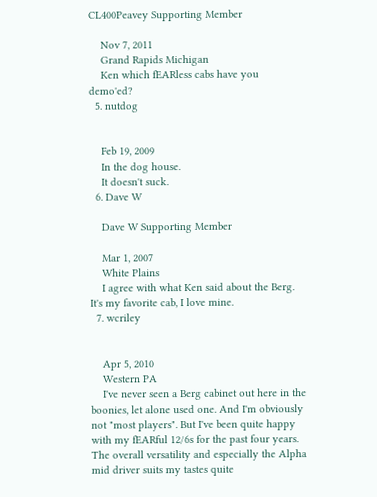CL400Peavey Supporting Member

    Nov 7, 2011
    Grand Rapids Michigan
    Ken which fEARless cabs have you demo'ed?
  5. nutdog


    Feb 19, 2009
    In the dog house.
    It doesn't suck.
  6. Dave W

    Dave W Supporting Member

    Mar 1, 2007
    White Plains
    I agree with what Ken said about the Berg. It's my favorite cab, I love mine.
  7. wcriley


    Apr 5, 2010
    Western PA
    I've never seen a Berg cabinet out here in the boonies, let alone used one. And I'm obviously not "most players". But I've been quite happy with my fEARful 12/6s for the past four years. The overall versatility and especially the Alpha mid driver suits my tastes quite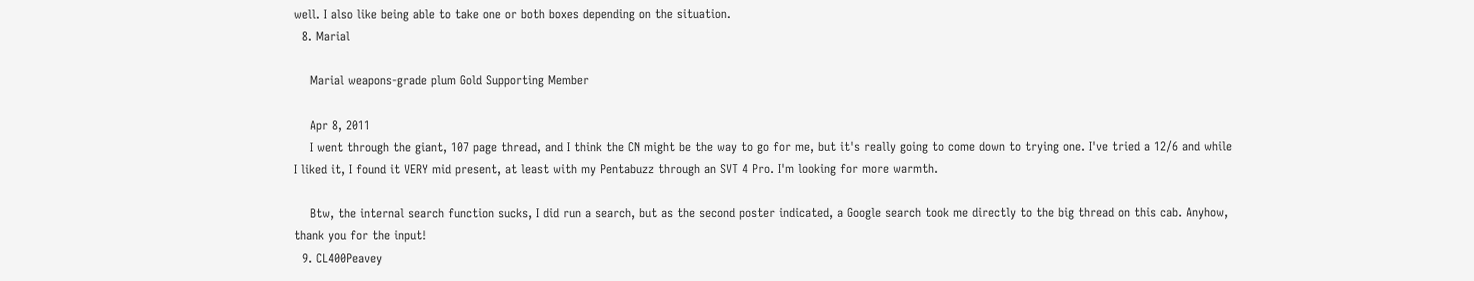well. I also like being able to take one or both boxes depending on the situation.
  8. Marial

    Marial weapons-grade plum Gold Supporting Member

    Apr 8, 2011
    I went through the giant, 107 page thread, and I think the CN might be the way to go for me, but it's really going to come down to trying one. I've tried a 12/6 and while I liked it, I found it VERY mid present, at least with my Pentabuzz through an SVT 4 Pro. I'm looking for more warmth.

    Btw, the internal search function sucks, I did run a search, but as the second poster indicated, a Google search took me directly to the big thread on this cab. Anyhow, thank you for the input!
  9. CL400Peavey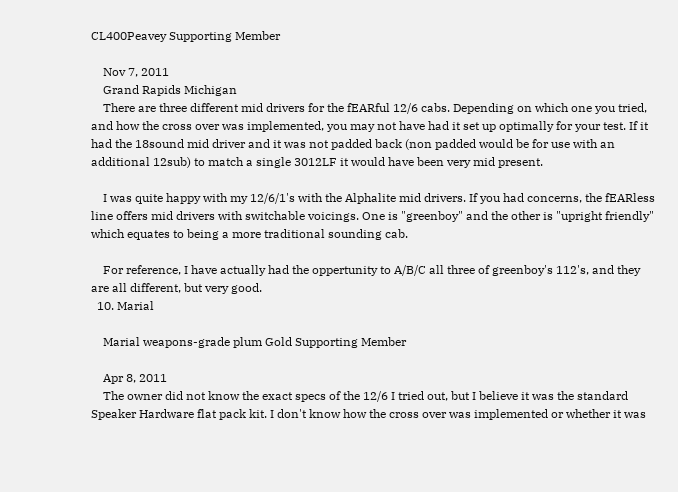CL400Peavey Supporting Member

    Nov 7, 2011
    Grand Rapids Michigan
    There are three different mid drivers for the fEARful 12/6 cabs. Depending on which one you tried, and how the cross over was implemented, you may not have had it set up optimally for your test. If it had the 18sound mid driver and it was not padded back (non padded would be for use with an additional 12sub) to match a single 3012LF it would have been very mid present.

    I was quite happy with my 12/6/1's with the Alphalite mid drivers. If you had concerns, the fEARless line offers mid drivers with switchable voicings. One is "greenboy" and the other is "upright friendly" which equates to being a more traditional sounding cab.

    For reference, I have actually had the oppertunity to A/B/C all three of greenboy's 112's, and they are all different, but very good.
  10. Marial

    Marial weapons-grade plum Gold Supporting Member

    Apr 8, 2011
    The owner did not know the exact specs of the 12/6 I tried out, but I believe it was the standard Speaker Hardware flat pack kit. I don't know how the cross over was implemented or whether it was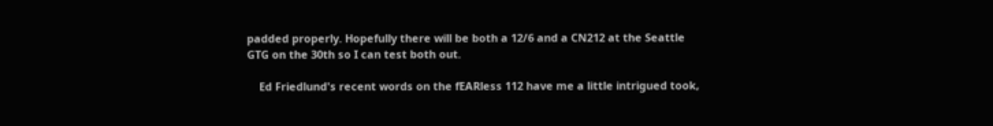padded properly. Hopefully there will be both a 12/6 and a CN212 at the Seattle GTG on the 30th so I can test both out.

    Ed Friedlund's recent words on the fEARless 112 have me a little intrigued took,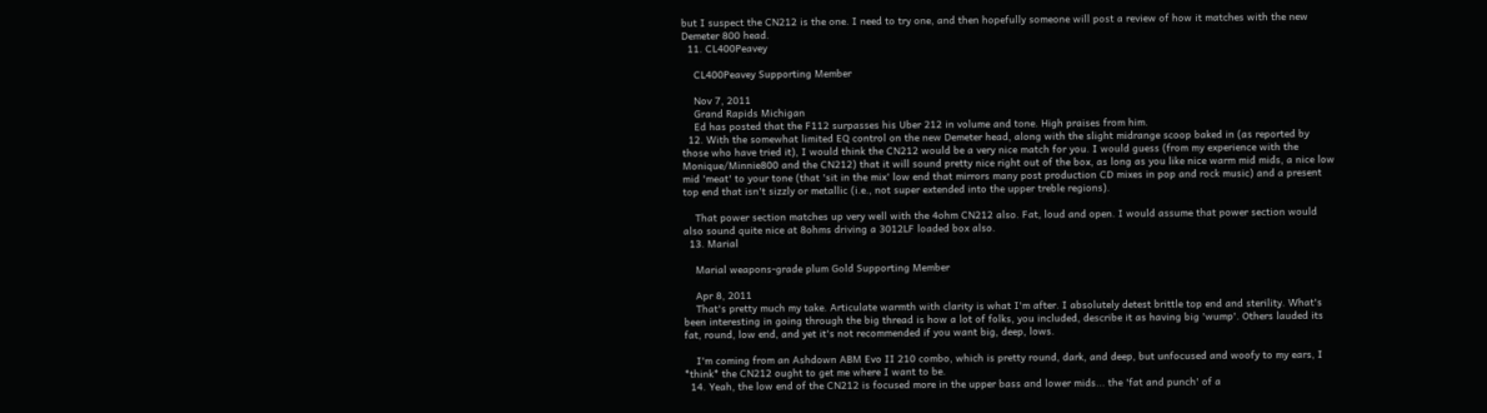but I suspect the CN212 is the one. I need to try one, and then hopefully someone will post a review of how it matches with the new Demeter 800 head.
  11. CL400Peavey

    CL400Peavey Supporting Member

    Nov 7, 2011
    Grand Rapids Michigan
    Ed has posted that the F112 surpasses his Uber 212 in volume and tone. High praises from him.
  12. With the somewhat limited EQ control on the new Demeter head, along with the slight midrange scoop baked in (as reported by those who have tried it), I would think the CN212 would be a very nice match for you. I would guess (from my experience with the Monique/Minnie800 and the CN212) that it will sound pretty nice right out of the box, as long as you like nice warm mid mids, a nice low mid 'meat' to your tone (that 'sit in the mix' low end that mirrors many post production CD mixes in pop and rock music) and a present top end that isn't sizzly or metallic (i.e., not super extended into the upper treble regions).

    That power section matches up very well with the 4ohm CN212 also. Fat, loud and open. I would assume that power section would also sound quite nice at 8ohms driving a 3012LF loaded box also.
  13. Marial

    Marial weapons-grade plum Gold Supporting Member

    Apr 8, 2011
    That's pretty much my take. Articulate warmth with clarity is what I'm after. I absolutely detest brittle top end and sterility. What's been interesting in going through the big thread is how a lot of folks, you included, describe it as having big 'wump'. Others lauded its fat, round, low end, and yet it's not recommended if you want big, deep, lows.

    I'm coming from an Ashdown ABM Evo II 210 combo, which is pretty round, dark, and deep, but unfocused and woofy to my ears, I *think* the CN212 ought to get me where I want to be.
  14. Yeah, the low end of the CN212 is focused more in the upper bass and lower mids... the 'fat and punch' of a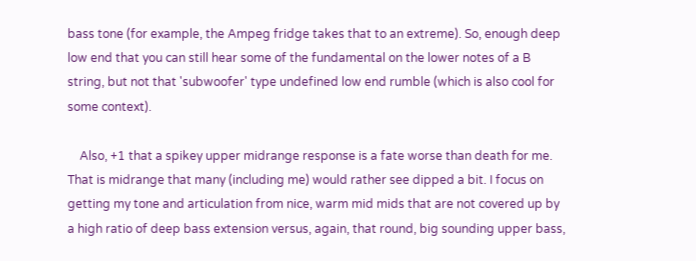bass tone (for example, the Ampeg fridge takes that to an extreme). So, enough deep low end that you can still hear some of the fundamental on the lower notes of a B string, but not that 'subwoofer' type undefined low end rumble (which is also cool for some context).

    Also, +1 that a spikey upper midrange response is a fate worse than death for me. That is midrange that many (including me) would rather see dipped a bit. I focus on getting my tone and articulation from nice, warm mid mids that are not covered up by a high ratio of deep bass extension versus, again, that round, big sounding upper bass,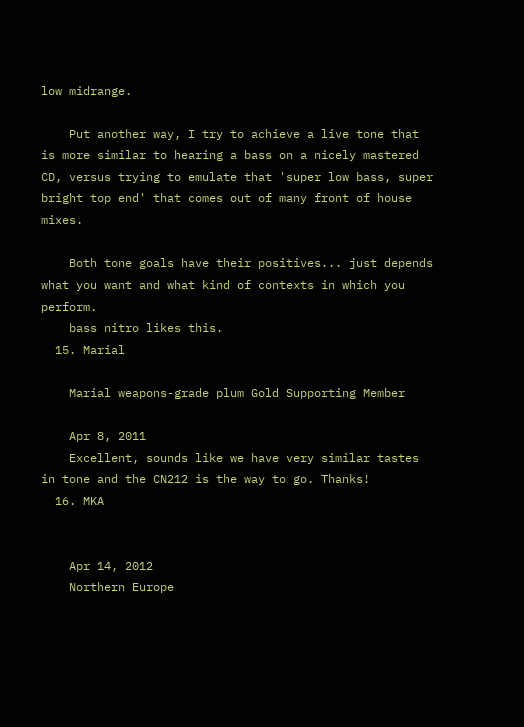low midrange.

    Put another way, I try to achieve a live tone that is more similar to hearing a bass on a nicely mastered CD, versus trying to emulate that 'super low bass, super bright top end' that comes out of many front of house mixes.

    Both tone goals have their positives... just depends what you want and what kind of contexts in which you perform.
    bass nitro likes this.
  15. Marial

    Marial weapons-grade plum Gold Supporting Member

    Apr 8, 2011
    Excellent, sounds like we have very similar tastes in tone and the CN212 is the way to go. Thanks!
  16. MKA


    Apr 14, 2012
    Northern Europe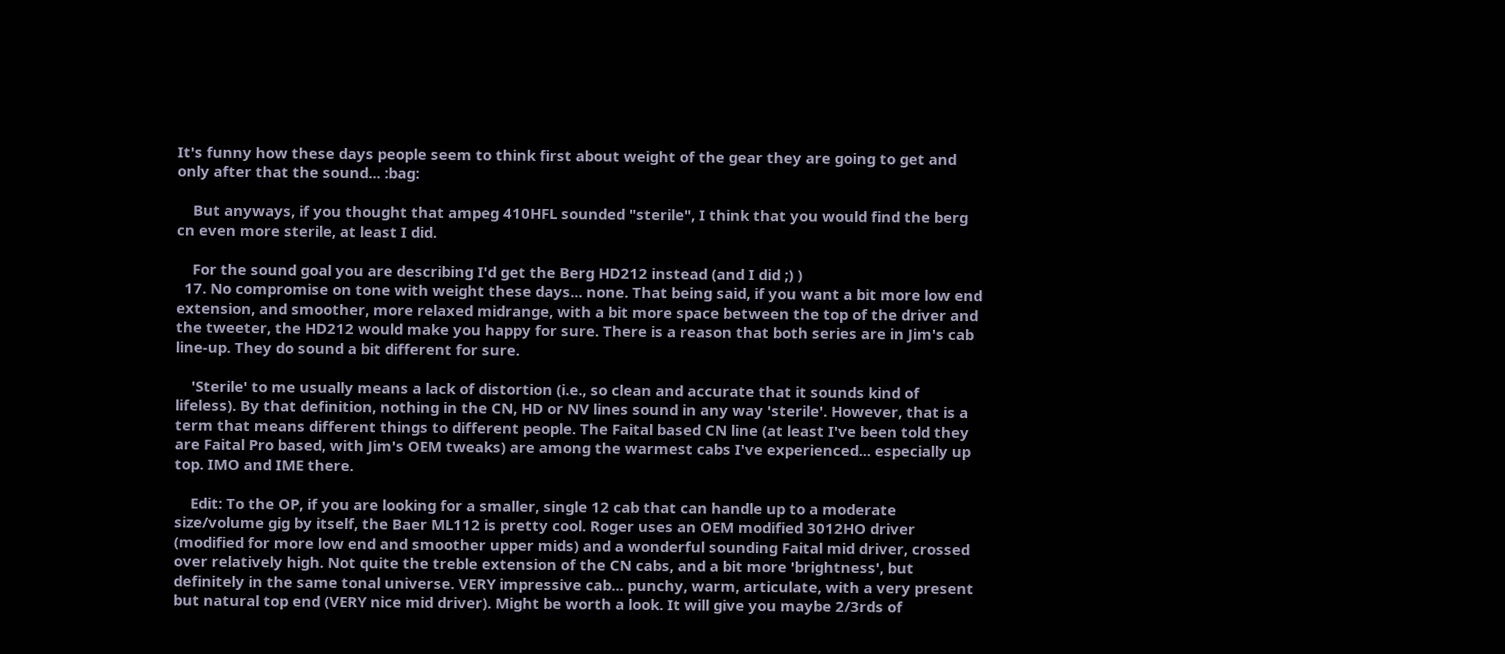It's funny how these days people seem to think first about weight of the gear they are going to get and only after that the sound... :bag:

    But anyways, if you thought that ampeg 410HFL sounded "sterile", I think that you would find the berg cn even more sterile, at least I did.

    For the sound goal you are describing I'd get the Berg HD212 instead (and I did ;) )
  17. No compromise on tone with weight these days... none. That being said, if you want a bit more low end extension, and smoother, more relaxed midrange, with a bit more space between the top of the driver and the tweeter, the HD212 would make you happy for sure. There is a reason that both series are in Jim's cab line-up. They do sound a bit different for sure.

    'Sterile' to me usually means a lack of distortion (i.e., so clean and accurate that it sounds kind of lifeless). By that definition, nothing in the CN, HD or NV lines sound in any way 'sterile'. However, that is a term that means different things to different people. The Faital based CN line (at least I've been told they are Faital Pro based, with Jim's OEM tweaks) are among the warmest cabs I've experienced... especially up top. IMO and IME there.

    Edit: To the OP, if you are looking for a smaller, single 12 cab that can handle up to a moderate size/volume gig by itself, the Baer ML112 is pretty cool. Roger uses an OEM modified 3012HO driver (modified for more low end and smoother upper mids) and a wonderful sounding Faital mid driver, crossed over relatively high. Not quite the treble extension of the CN cabs, and a bit more 'brightness', but definitely in the same tonal universe. VERY impressive cab... punchy, warm, articulate, with a very present but natural top end (VERY nice mid driver). Might be worth a look. It will give you maybe 2/3rds of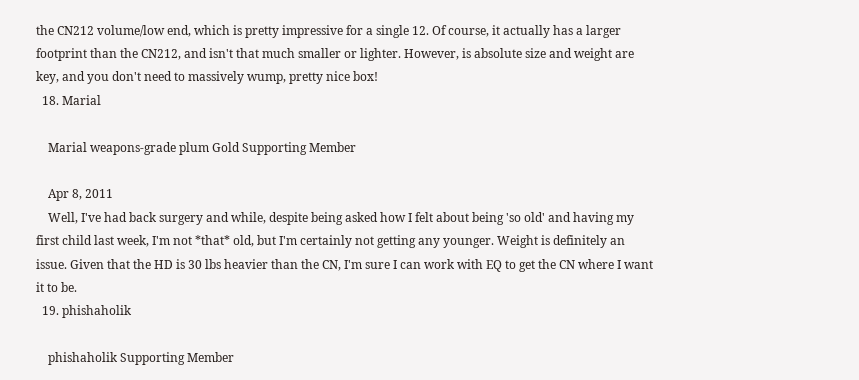the CN212 volume/low end, which is pretty impressive for a single 12. Of course, it actually has a larger footprint than the CN212, and isn't that much smaller or lighter. However, is absolute size and weight are key, and you don't need to massively wump, pretty nice box!
  18. Marial

    Marial weapons-grade plum Gold Supporting Member

    Apr 8, 2011
    Well, I've had back surgery and while, despite being asked how I felt about being 'so old' and having my first child last week, I'm not *that* old, but I'm certainly not getting any younger. Weight is definitely an issue. Given that the HD is 30 lbs heavier than the CN, I'm sure I can work with EQ to get the CN where I want it to be.
  19. phishaholik

    phishaholik Supporting Member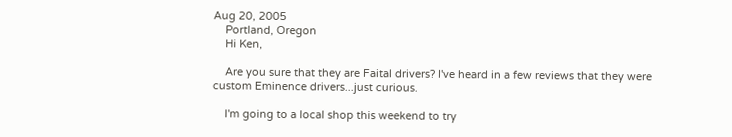Aug 20, 2005
    Portland, Oregon
    Hi Ken,

    Are you sure that they are Faital drivers? I've heard in a few reviews that they were custom Eminence drivers...just curious.

    I'm going to a local shop this weekend to try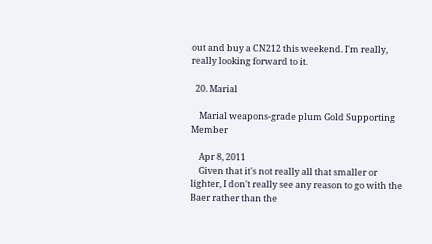out and buy a CN212 this weekend. I'm really, really looking forward to it.

  20. Marial

    Marial weapons-grade plum Gold Supporting Member

    Apr 8, 2011
    Given that it's not really all that smaller or lighter, I don't really see any reason to go with the Baer rather than the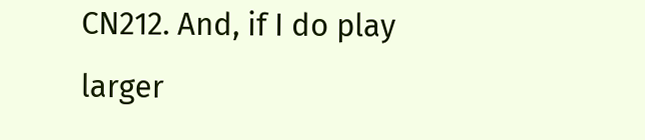CN212. And, if I do play larger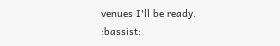venues I'll be ready. :bassist: